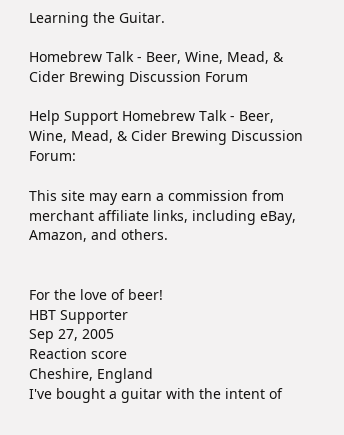Learning the Guitar.

Homebrew Talk - Beer, Wine, Mead, & Cider Brewing Discussion Forum

Help Support Homebrew Talk - Beer, Wine, Mead, & Cider Brewing Discussion Forum:

This site may earn a commission from merchant affiliate links, including eBay, Amazon, and others.


For the love of beer!
HBT Supporter
Sep 27, 2005
Reaction score
Cheshire, England
I've bought a guitar with the intent of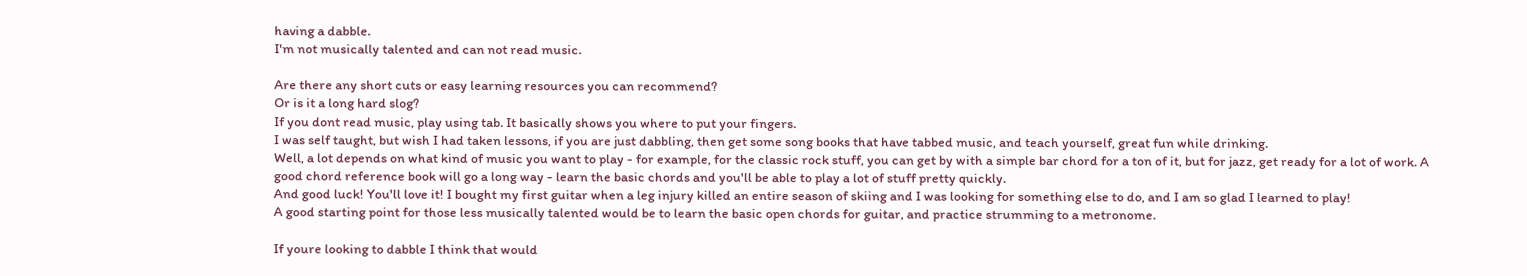having a dabble.
I'm not musically talented and can not read music.

Are there any short cuts or easy learning resources you can recommend?
Or is it a long hard slog?
If you dont read music, play using tab. It basically shows you where to put your fingers.
I was self taught, but wish I had taken lessons, if you are just dabbling, then get some song books that have tabbed music, and teach yourself, great fun while drinking.
Well, a lot depends on what kind of music you want to play - for example, for the classic rock stuff, you can get by with a simple bar chord for a ton of it, but for jazz, get ready for a lot of work. A good chord reference book will go a long way - learn the basic chords and you'll be able to play a lot of stuff pretty quickly.
And good luck! You'll love it! I bought my first guitar when a leg injury killed an entire season of skiing and I was looking for something else to do, and I am so glad I learned to play!
A good starting point for those less musically talented would be to learn the basic open chords for guitar, and practice strumming to a metronome.

If youre looking to dabble I think that would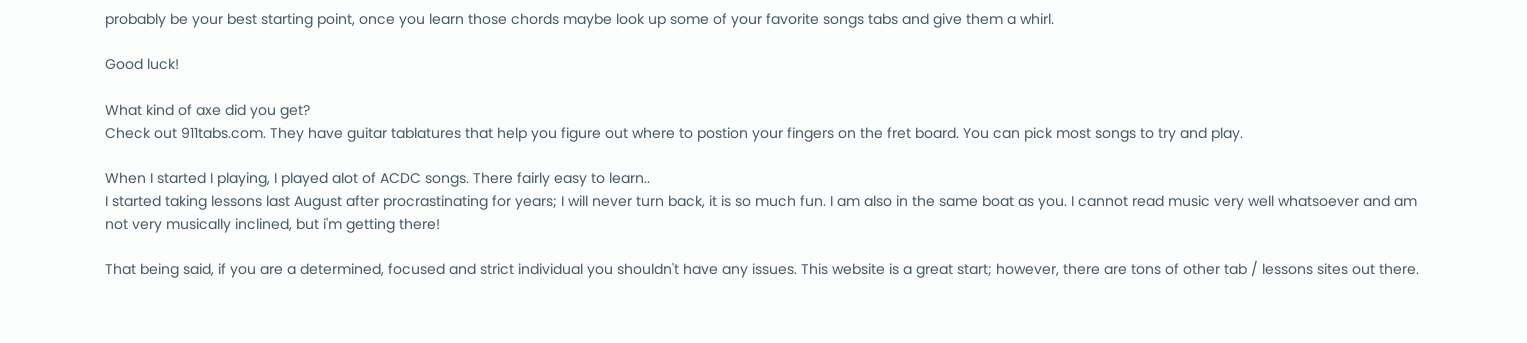probably be your best starting point, once you learn those chords maybe look up some of your favorite songs tabs and give them a whirl.

Good luck!

What kind of axe did you get?
Check out 911tabs.com. They have guitar tablatures that help you figure out where to postion your fingers on the fret board. You can pick most songs to try and play.

When I started I playing, I played alot of ACDC songs. There fairly easy to learn..
I started taking lessons last August after procrastinating for years; I will never turn back, it is so much fun. I am also in the same boat as you. I cannot read music very well whatsoever and am not very musically inclined, but i'm getting there!

That being said, if you are a determined, focused and strict individual you shouldn't have any issues. This website is a great start; however, there are tons of other tab / lessons sites out there.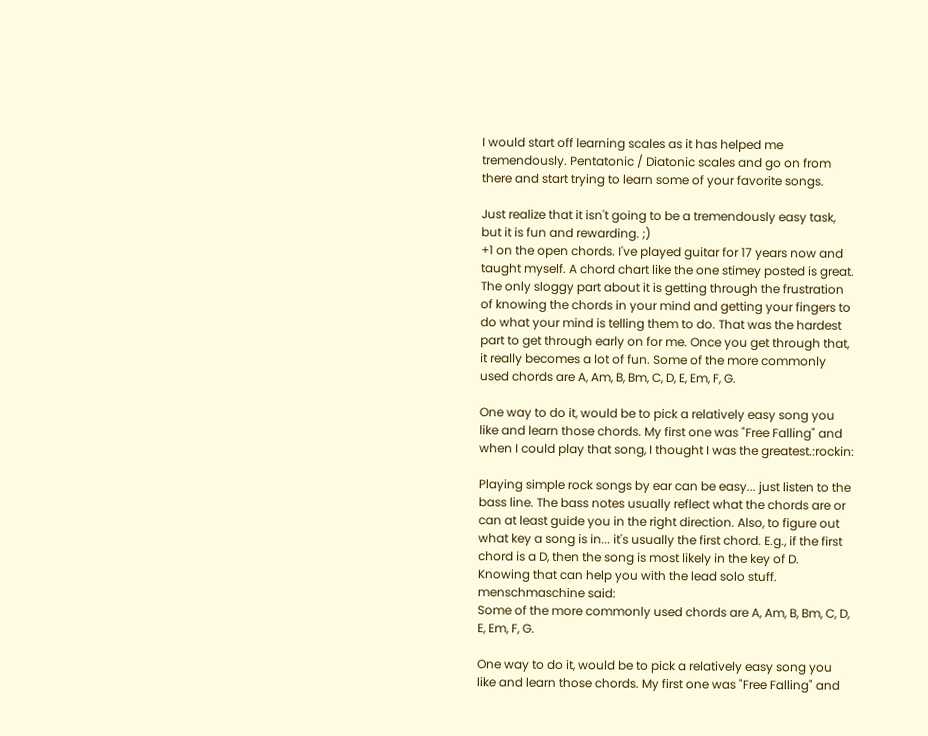I would start off learning scales as it has helped me tremendously. Pentatonic / Diatonic scales and go on from there and start trying to learn some of your favorite songs.

Just realize that it isn't going to be a tremendously easy task, but it is fun and rewarding. ;)
+1 on the open chords. I've played guitar for 17 years now and taught myself. A chord chart like the one stimey posted is great. The only sloggy part about it is getting through the frustration of knowing the chords in your mind and getting your fingers to do what your mind is telling them to do. That was the hardest part to get through early on for me. Once you get through that, it really becomes a lot of fun. Some of the more commonly used chords are A, Am, B, Bm, C, D, E, Em, F, G.

One way to do it, would be to pick a relatively easy song you like and learn those chords. My first one was "Free Falling" and when I could play that song, I thought I was the greatest.:rockin:

Playing simple rock songs by ear can be easy... just listen to the bass line. The bass notes usually reflect what the chords are or can at least guide you in the right direction. Also, to figure out what key a song is in... it's usually the first chord. E.g., if the first chord is a D, then the song is most likely in the key of D. Knowing that can help you with the lead solo stuff.
menschmaschine said:
Some of the more commonly used chords are A, Am, B, Bm, C, D, E, Em, F, G.

One way to do it, would be to pick a relatively easy song you like and learn those chords. My first one was "Free Falling" and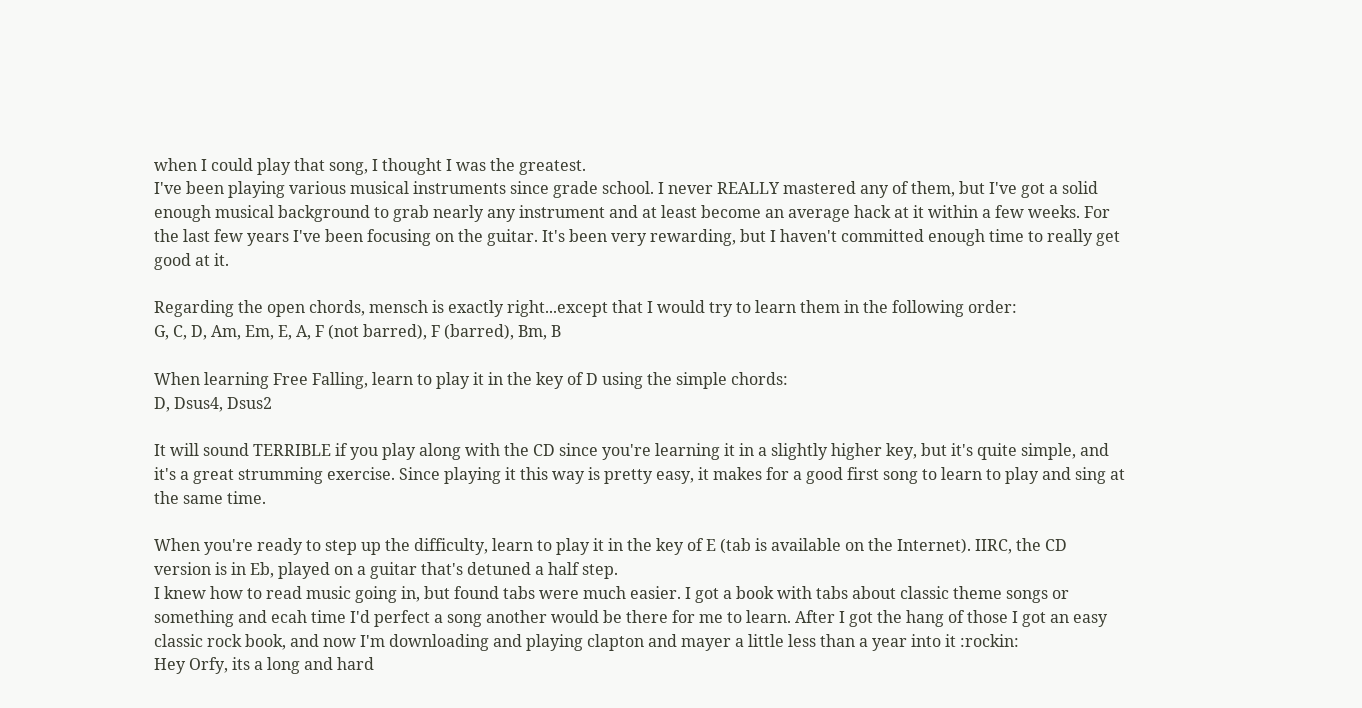when I could play that song, I thought I was the greatest.
I've been playing various musical instruments since grade school. I never REALLY mastered any of them, but I've got a solid enough musical background to grab nearly any instrument and at least become an average hack at it within a few weeks. For the last few years I've been focusing on the guitar. It's been very rewarding, but I haven't committed enough time to really get good at it.

Regarding the open chords, mensch is exactly right...except that I would try to learn them in the following order:
G, C, D, Am, Em, E, A, F (not barred), F (barred), Bm, B

When learning Free Falling, learn to play it in the key of D using the simple chords:
D, Dsus4, Dsus2

It will sound TERRIBLE if you play along with the CD since you're learning it in a slightly higher key, but it's quite simple, and it's a great strumming exercise. Since playing it this way is pretty easy, it makes for a good first song to learn to play and sing at the same time.

When you're ready to step up the difficulty, learn to play it in the key of E (tab is available on the Internet). IIRC, the CD version is in Eb, played on a guitar that's detuned a half step.
I knew how to read music going in, but found tabs were much easier. I got a book with tabs about classic theme songs or something and ecah time I'd perfect a song another would be there for me to learn. After I got the hang of those I got an easy classic rock book, and now I'm downloading and playing clapton and mayer a little less than a year into it :rockin:
Hey Orfy, its a long and hard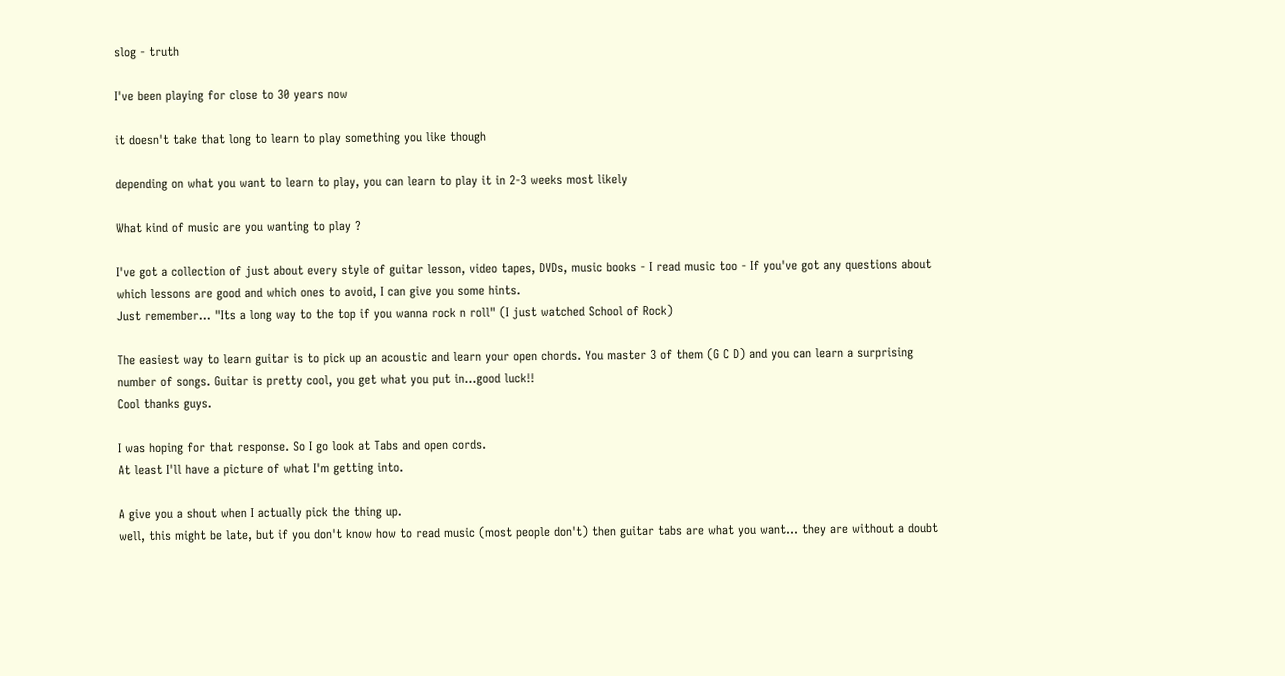slog - truth

I've been playing for close to 30 years now

it doesn't take that long to learn to play something you like though

depending on what you want to learn to play, you can learn to play it in 2-3 weeks most likely

What kind of music are you wanting to play ?

I've got a collection of just about every style of guitar lesson, video tapes, DVDs, music books - I read music too - If you've got any questions about which lessons are good and which ones to avoid, I can give you some hints.
Just remember... "Its a long way to the top if you wanna rock n roll" (I just watched School of Rock)

The easiest way to learn guitar is to pick up an acoustic and learn your open chords. You master 3 of them (G C D) and you can learn a surprising number of songs. Guitar is pretty cool, you get what you put in...good luck!!
Cool thanks guys.

I was hoping for that response. So I go look at Tabs and open cords.
At least I'll have a picture of what I'm getting into.

A give you a shout when I actually pick the thing up.
well, this might be late, but if you don't know how to read music (most people don't) then guitar tabs are what you want... they are without a doubt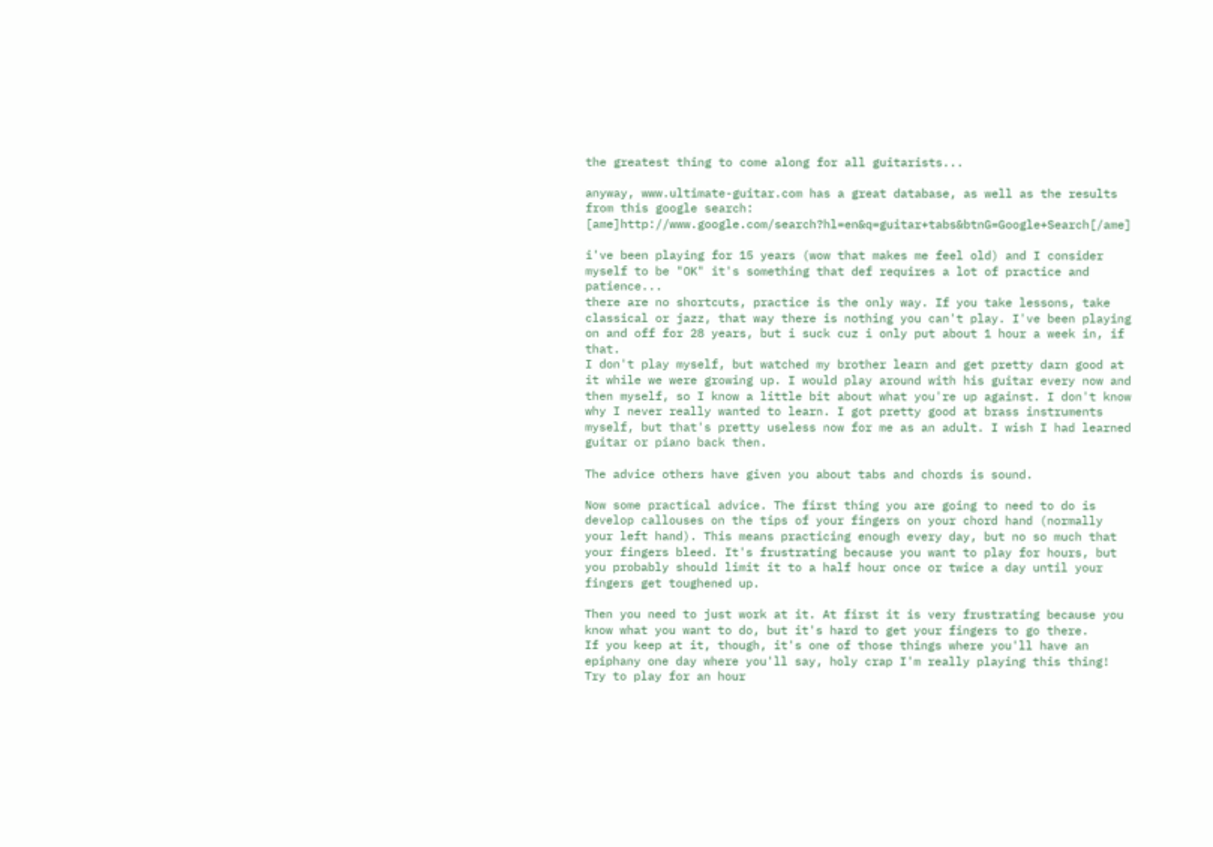the greatest thing to come along for all guitarists...

anyway, www.ultimate-guitar.com has a great database, as well as the results from this google search: [ame]http://www.google.com/search?hl=en&q=guitar+tabs&btnG=Google+Search[/ame]

i've been playing for 15 years (wow that makes me feel old) and I consider myself to be "OK" it's something that def requires a lot of practice and patience...
there are no shortcuts, practice is the only way. If you take lessons, take classical or jazz, that way there is nothing you can't play. I've been playing on and off for 28 years, but i suck cuz i only put about 1 hour a week in, if that.
I don't play myself, but watched my brother learn and get pretty darn good at it while we were growing up. I would play around with his guitar every now and then myself, so I know a little bit about what you're up against. I don't know why I never really wanted to learn. I got pretty good at brass instruments myself, but that's pretty useless now for me as an adult. I wish I had learned guitar or piano back then.

The advice others have given you about tabs and chords is sound.

Now some practical advice. The first thing you are going to need to do is develop callouses on the tips of your fingers on your chord hand (normally your left hand). This means practicing enough every day, but no so much that your fingers bleed. It's frustrating because you want to play for hours, but you probably should limit it to a half hour once or twice a day until your fingers get toughened up.

Then you need to just work at it. At first it is very frustrating because you know what you want to do, but it's hard to get your fingers to go there.
If you keep at it, though, it's one of those things where you'll have an epiphany one day where you'll say, holy crap I'm really playing this thing! Try to play for an hour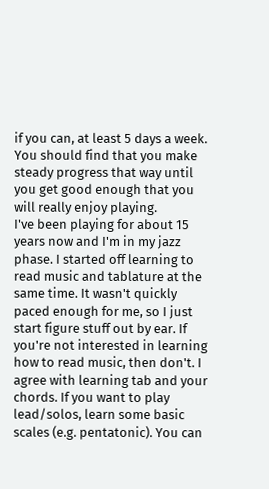if you can, at least 5 days a week. You should find that you make steady progress that way until you get good enough that you will really enjoy playing.
I've been playing for about 15 years now and I'm in my jazz phase. I started off learning to read music and tablature at the same time. It wasn't quickly paced enough for me, so I just start figure stuff out by ear. If you're not interested in learning how to read music, then don't. I agree with learning tab and your chords. If you want to play lead/solos, learn some basic scales (e.g. pentatonic). You can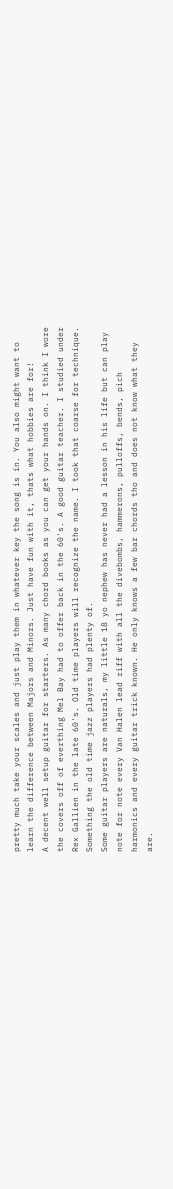pretty much take your scales and just play them in whatever key the song is in. You also might want to learn the difference between Majors and Minors. Just have fun with it, thats what hobbies are for!
A decent well setup guitar for starters. As many chord books as you can get your hands on. I think I wore the covers off of everthing Mel Bay had to offer back in the 60's. A good guitar teacher. I studied under Rex Gallien in the late 60's. Old time players will recognize the name. I took that coarse for technique. Something the old time jazz players had plenty of.
Some guitar players are naturals, my little 18 yo nephew has never had a lesson in his life but can play note for note every Van Halen lead riff with all the divebombs, hammerons, pulloffs, bends, pich harmonics and every guitar trick known. He only knows a few bar chords tho and does not know what they are.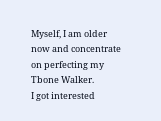Myself, I am older now and concentrate on perfecting my Tbone Walker.
I got interested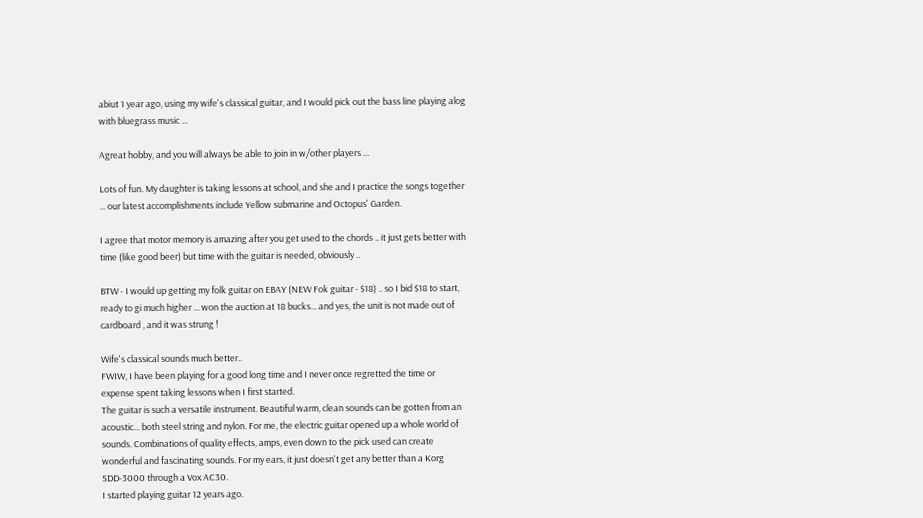abiut 1 year ago, using my wife's classical guitar, and I would pick out the bass line playing alog with bluegrass music ...

Agreat hobby, and you will always be able to join in w/other players ...

Lots of fun. My daughter is taking lessons at school, and she and I practice the songs together ... our latest accomplishments include Yellow submarine and Octopus' Garden.

I agree that motor memory is amazing after you get used to the chords .. it just gets better with time (like good beer) but time with the guitar is needed, obviously ..

BTW - I would up getting my folk guitar on EBAY (NEW Fok guitar - $18) .. so I bid $18 to start, ready to gi much higher ... won the auction at 18 bucks... and yes, the unit is not made out of cardboard , and it was strung !

Wife's classical sounds much better..
FWIW, I have been playing for a good long time and I never once regretted the time or expense spent taking lessons when I first started.
The guitar is such a versatile instrument. Beautiful warm, clean sounds can be gotten from an acoustic... both steel string and nylon. For me, the electric guitar opened up a whole world of sounds. Combinations of quality effects, amps, even down to the pick used can create wonderful and fascinating sounds. For my ears, it just doesn't get any better than a Korg SDD-3000 through a Vox AC30.
I started playing guitar 12 years ago.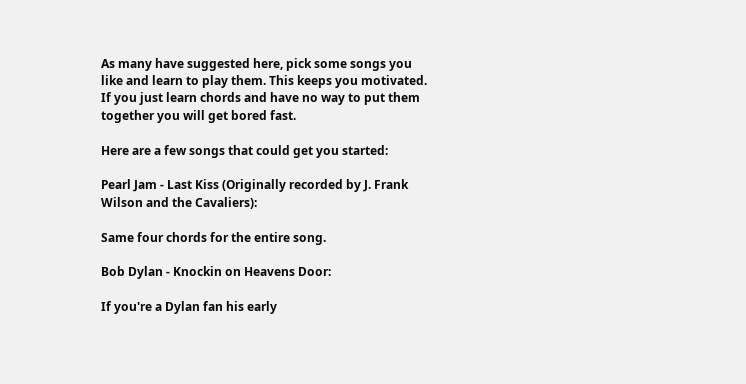As many have suggested here, pick some songs you like and learn to play them. This keeps you motivated. If you just learn chords and have no way to put them together you will get bored fast.

Here are a few songs that could get you started:

Pearl Jam - Last Kiss (Originally recorded by J. Frank Wilson and the Cavaliers):

Same four chords for the entire song.

Bob Dylan - Knockin on Heavens Door:

If you're a Dylan fan his early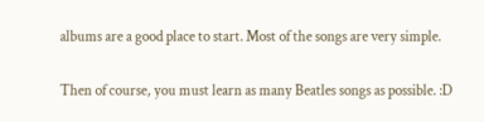albums are a good place to start. Most of the songs are very simple.

Then of course, you must learn as many Beatles songs as possible. :D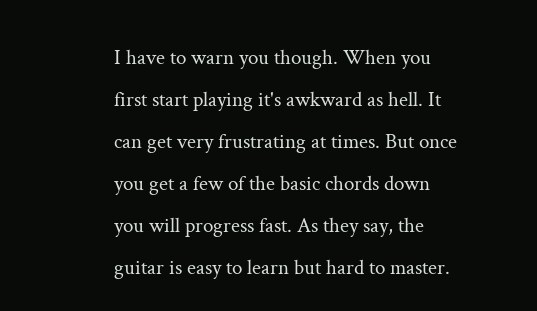I have to warn you though. When you first start playing it's awkward as hell. It can get very frustrating at times. But once you get a few of the basic chords down you will progress fast. As they say, the guitar is easy to learn but hard to master.